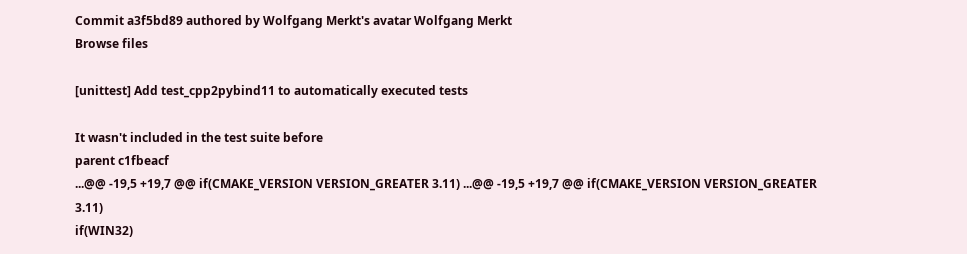Commit a3f5bd89 authored by Wolfgang Merkt's avatar Wolfgang Merkt
Browse files

[unittest] Add test_cpp2pybind11 to automatically executed tests

It wasn't included in the test suite before
parent c1fbeacf
...@@ -19,5 +19,7 @@ if(CMAKE_VERSION VERSION_GREATER 3.11) ...@@ -19,5 +19,7 @@ if(CMAKE_VERSION VERSION_GREATER 3.11)
if(WIN32)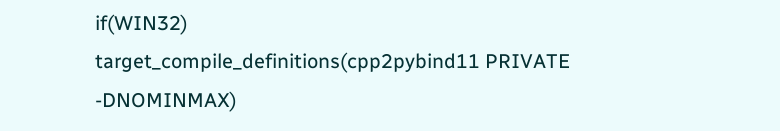if(WIN32)
target_compile_definitions(cpp2pybind11 PRIVATE -DNOMINMAX)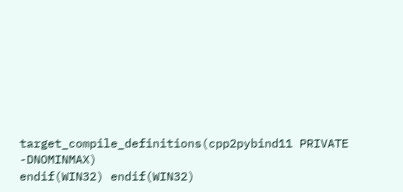target_compile_definitions(cpp2pybind11 PRIVATE -DNOMINMAX)
endif(WIN32) endif(WIN32)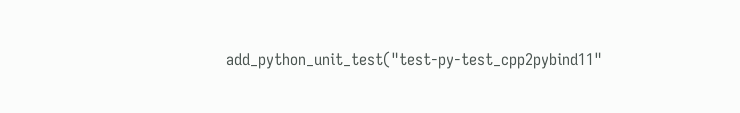add_python_unit_test("test-py-test_cpp2pybind11"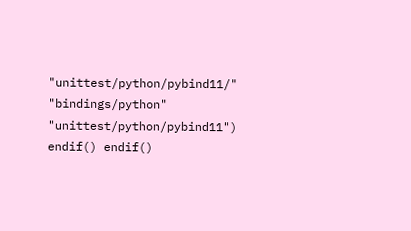"unittest/python/pybind11/" "bindings/python" "unittest/python/pybind11")
endif() endif()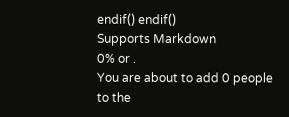endif() endif()
Supports Markdown
0% or .
You are about to add 0 people to the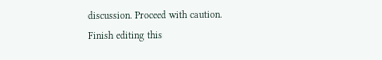discussion. Proceed with caution.
Finish editing this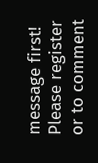message first!
Please register or to comment